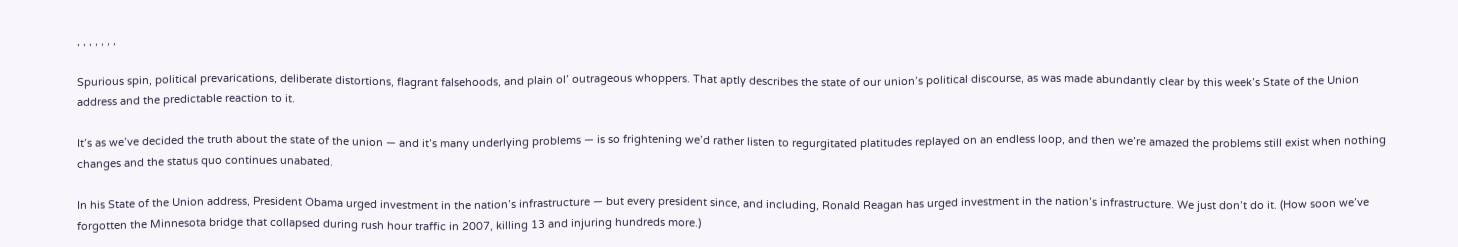, , , , , , ,

Spurious spin, political prevarications, deliberate distortions, flagrant falsehoods, and plain ol’ outrageous whoppers. That aptly describes the state of our union’s political discourse, as was made abundantly clear by this week’s State of the Union address and the predictable reaction to it.

It’s as we’ve decided the truth about the state of the union — and it’s many underlying problems — is so frightening we’d rather listen to regurgitated platitudes replayed on an endless loop, and then we’re amazed the problems still exist when nothing changes and the status quo continues unabated.

In his State of the Union address, President Obama urged investment in the nation’s infrastructure — but every president since, and including, Ronald Reagan has urged investment in the nation’s infrastructure. We just don’t do it. (How soon we’ve forgotten the Minnesota bridge that collapsed during rush hour traffic in 2007, killing 13 and injuring hundreds more.)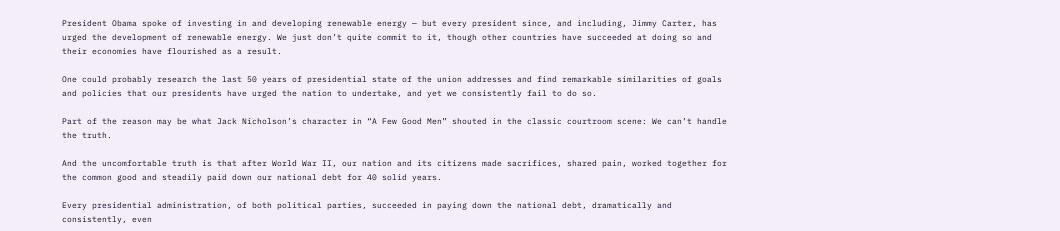President Obama spoke of investing in and developing renewable energy — but every president since, and including, Jimmy Carter, has urged the development of renewable energy. We just don’t quite commit to it, though other countries have succeeded at doing so and their economies have flourished as a result.

One could probably research the last 50 years of presidential state of the union addresses and find remarkable similarities of goals and policies that our presidents have urged the nation to undertake, and yet we consistently fail to do so.

Part of the reason may be what Jack Nicholson’s character in “A Few Good Men” shouted in the classic courtroom scene: We can’t handle the truth.

And the uncomfortable truth is that after World War II, our nation and its citizens made sacrifices, shared pain, worked together for the common good and steadily paid down our national debt for 40 solid years.

Every presidential administration, of both political parties, succeeded in paying down the national debt, dramatically and consistently, even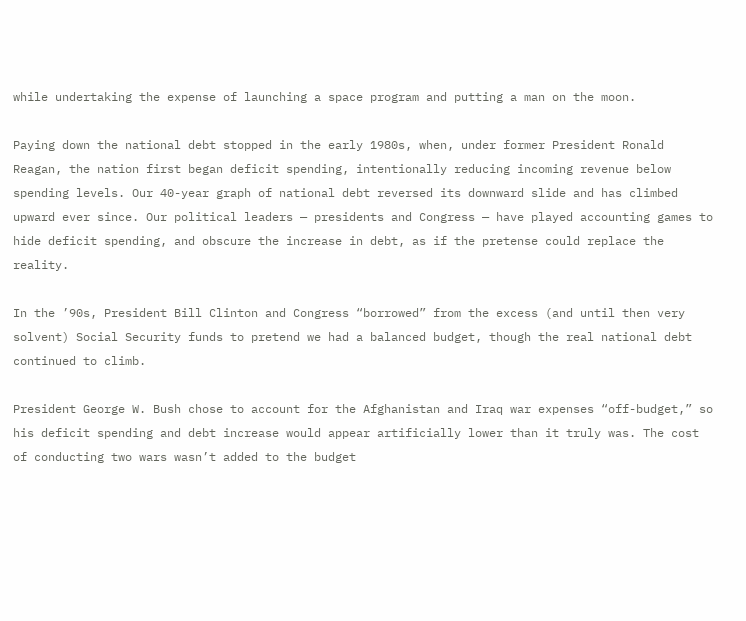while undertaking the expense of launching a space program and putting a man on the moon.

Paying down the national debt stopped in the early 1980s, when, under former President Ronald Reagan, the nation first began deficit spending, intentionally reducing incoming revenue below spending levels. Our 40-year graph of national debt reversed its downward slide and has climbed upward ever since. Our political leaders — presidents and Congress — have played accounting games to hide deficit spending, and obscure the increase in debt, as if the pretense could replace the reality.

In the ’90s, President Bill Clinton and Congress “borrowed” from the excess (and until then very solvent) Social Security funds to pretend we had a balanced budget, though the real national debt continued to climb.

President George W. Bush chose to account for the Afghanistan and Iraq war expenses “off-budget,” so his deficit spending and debt increase would appear artificially lower than it truly was. The cost of conducting two wars wasn’t added to the budget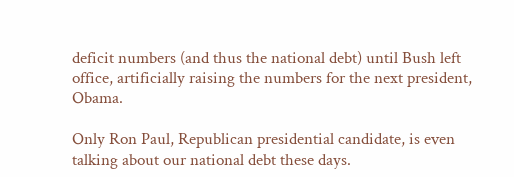deficit numbers (and thus the national debt) until Bush left office, artificially raising the numbers for the next president, Obama.

Only Ron Paul, Republican presidential candidate, is even talking about our national debt these days.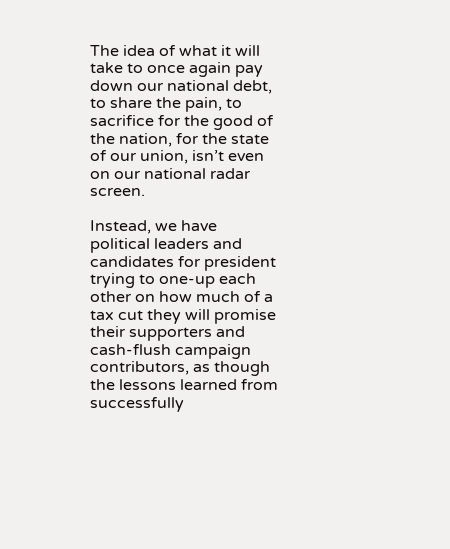The idea of what it will take to once again pay down our national debt, to share the pain, to sacrifice for the good of the nation, for the state of our union, isn’t even on our national radar screen.

Instead, we have political leaders and candidates for president trying to one-up each other on how much of a tax cut they will promise their supporters and cash-flush campaign contributors, as though the lessons learned from successfully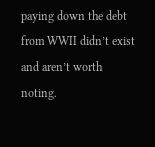paying down the debt from WWII didn’t exist and aren’t worth noting.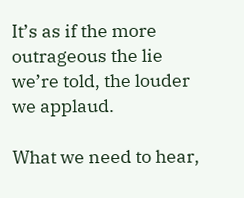It’s as if the more outrageous the lie we’re told, the louder we applaud.

What we need to hear,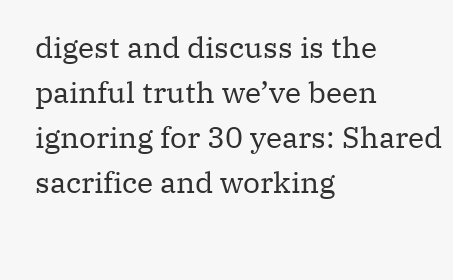digest and discuss is the painful truth we’ve been ignoring for 30 years: Shared sacrifice and working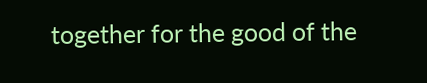together for the good of the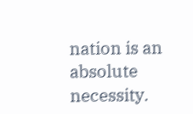nation is an absolute necessity.